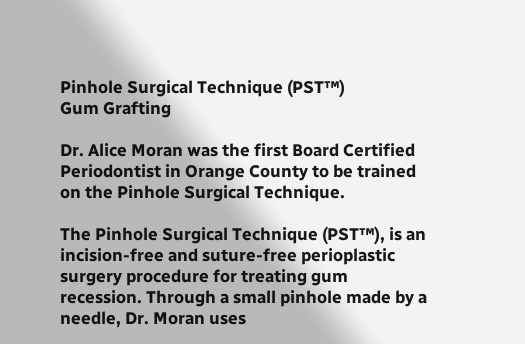Pinhole Surgical Technique (PST™)
Gum Grafting

Dr. Alice Moran was the first Board Certified Periodontist in Orange County to be trained on the Pinhole Surgical Technique.

The Pinhole Surgical Technique (PST™), is an incision-free and suture-free perioplastic surgery procedure for treating gum recession. Through a small pinhole made by a needle, Dr. Moran uses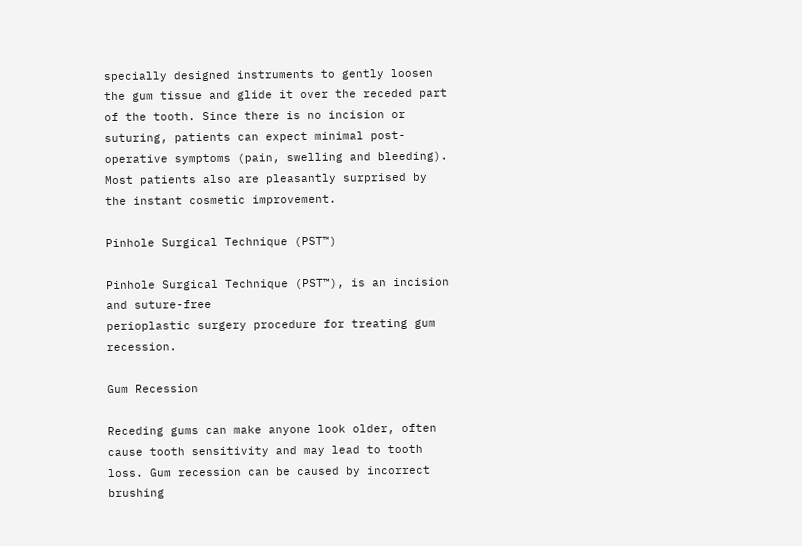specially designed instruments to gently loosen the gum tissue and glide it over the receded part of the tooth. Since there is no incision or suturing, patients can expect minimal post-operative symptoms (pain, swelling and bleeding). Most patients also are pleasantly surprised by the instant cosmetic improvement.

Pinhole Surgical Technique (PST™)

Pinhole Surgical Technique (PST™), is an incision and suture-free
perioplastic surgery procedure for treating gum recession.

Gum Recession

Receding gums can make anyone look older, often cause tooth sensitivity and may lead to tooth loss. Gum recession can be caused by incorrect brushing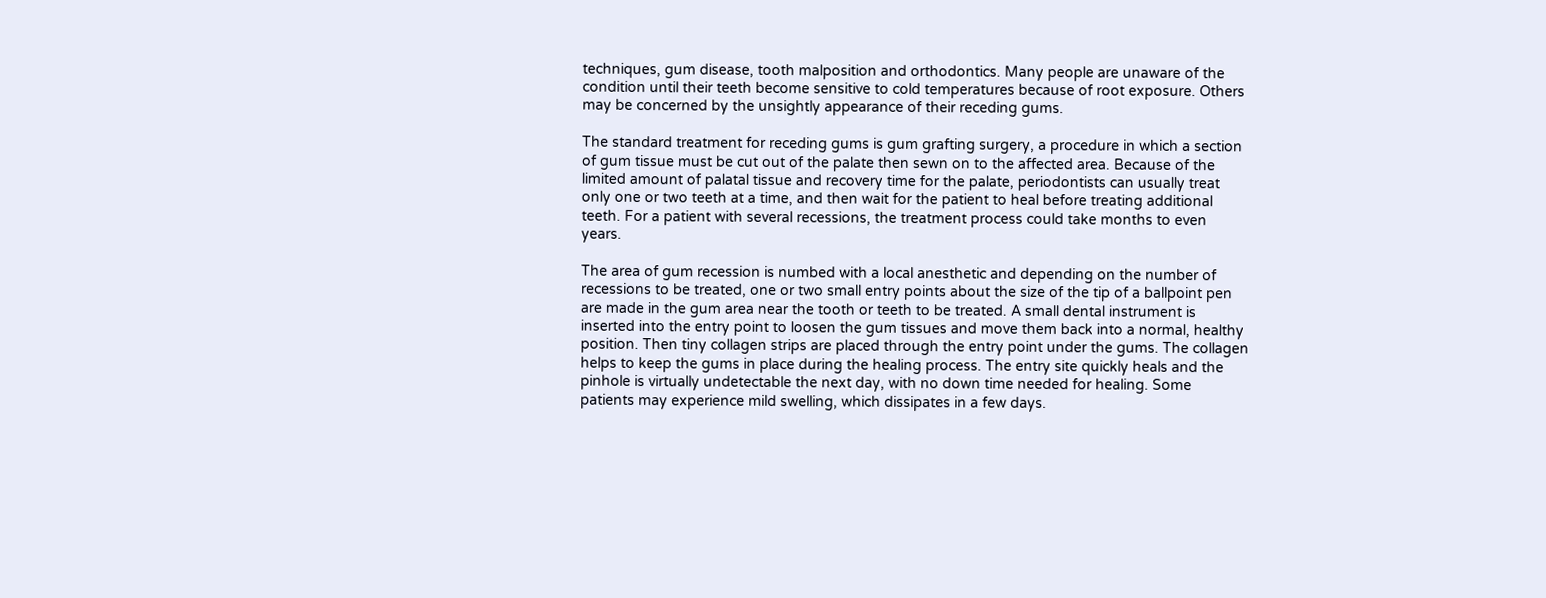techniques, gum disease, tooth malposition and orthodontics. Many people are unaware of the condition until their teeth become sensitive to cold temperatures because of root exposure. Others may be concerned by the unsightly appearance of their receding gums.

The standard treatment for receding gums is gum grafting surgery, a procedure in which a section of gum tissue must be cut out of the palate then sewn on to the affected area. Because of the limited amount of palatal tissue and recovery time for the palate, periodontists can usually treat only one or two teeth at a time, and then wait for the patient to heal before treating additional teeth. For a patient with several recessions, the treatment process could take months to even years.

The area of gum recession is numbed with a local anesthetic and depending on the number of recessions to be treated, one or two small entry points about the size of the tip of a ballpoint pen are made in the gum area near the tooth or teeth to be treated. A small dental instrument is inserted into the entry point to loosen the gum tissues and move them back into a normal, healthy position. Then tiny collagen strips are placed through the entry point under the gums. The collagen helps to keep the gums in place during the healing process. The entry site quickly heals and the pinhole is virtually undetectable the next day, with no down time needed for healing. Some patients may experience mild swelling, which dissipates in a few days.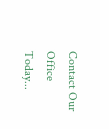Contact Our Office Today...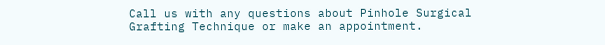Call us with any questions about Pinhole Surgical Grafting Technique or make an appointment.